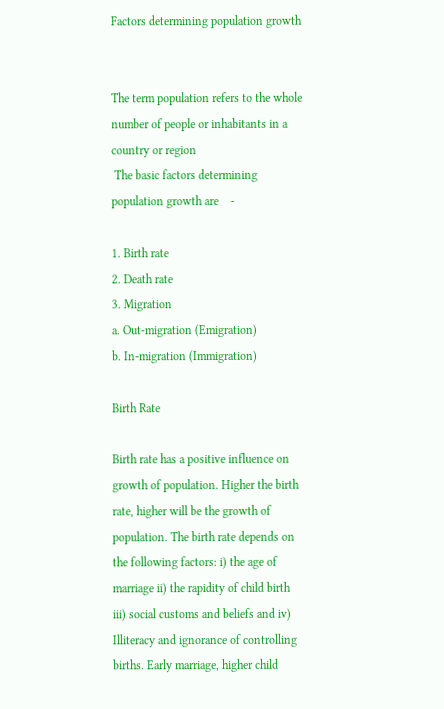Factors determining population growth


The term population refers to the whole number of people or inhabitants in a country or region
 The basic factors determining population growth are    -

1. Birth rate
2. Death rate
3. Migration
a. Out-migration (Emigration)
b. In-migration (Immigration)

Birth Rate

Birth rate has a positive influence on growth of population. Higher the birth rate, higher will be the growth of population. The birth rate depends on the following factors: i) the age of marriage ii) the rapidity of child birth  iii) social customs and beliefs and iv) Illiteracy and ignorance of controlling births. Early marriage, higher child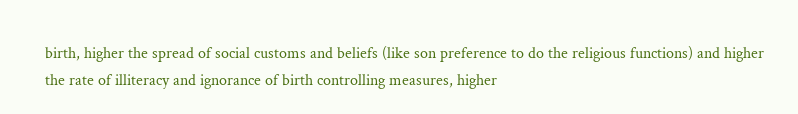birth, higher the spread of social customs and beliefs (like son preference to do the religious functions) and higher the rate of illiteracy and ignorance of birth controlling measures, higher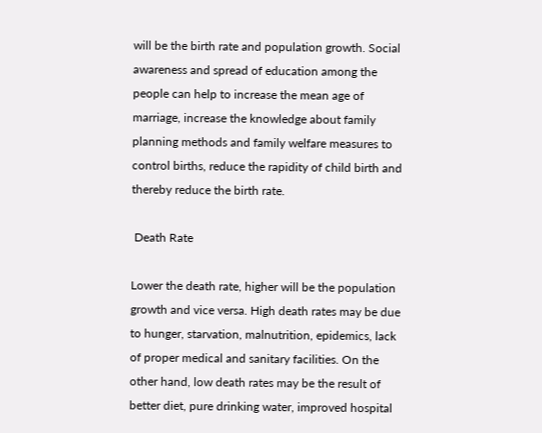will be the birth rate and population growth. Social awareness and spread of education among the people can help to increase the mean age of marriage, increase the knowledge about family planning methods and family welfare measures to control births, reduce the rapidity of child birth and thereby reduce the birth rate.

 Death Rate

Lower the death rate, higher will be the population growth and vice versa. High death rates may be due to hunger, starvation, malnutrition, epidemics, lack of proper medical and sanitary facilities. On the other hand, low death rates may be the result of better diet, pure drinking water, improved hospital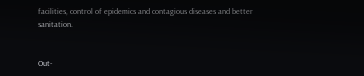facilities, control of epidemics and contagious diseases and better sanitation.


Out-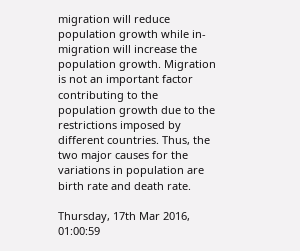migration will reduce population growth while in-migration will increase the population growth. Migration is not an important factor contributing to the population growth due to the restrictions imposed by different countries. Thus, the two major causes for the variations in population are birth rate and death rate.

Thursday, 17th Mar 2016, 01:00:59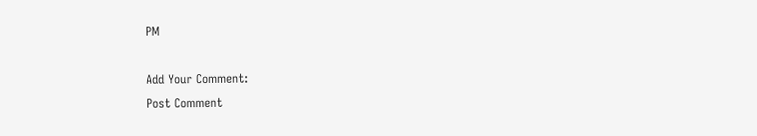PM

Add Your Comment:
Post Comment